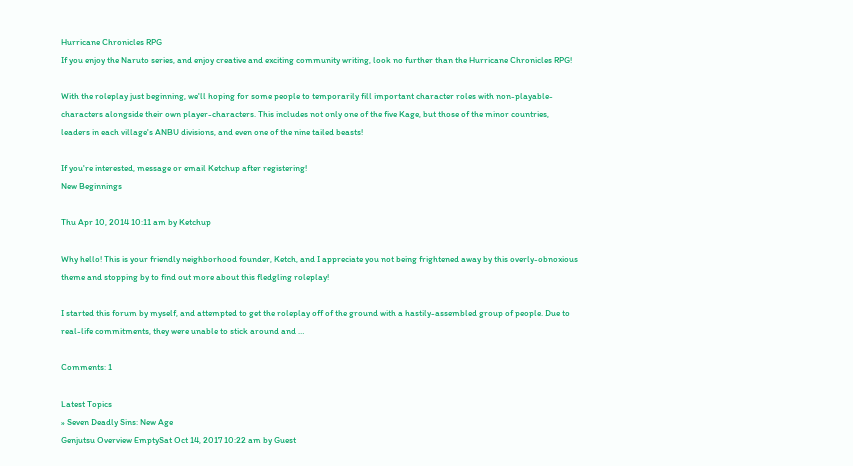Hurricane Chronicles RPG
If you enjoy the Naruto series, and enjoy creative and exciting community writing, look no further than the Hurricane Chronicles RPG!

With the roleplay just beginning, we'll hoping for some people to temporarily fill important character roles with non-playable-characters alongside their own player-characters. This includes not only one of the five Kage, but those of the minor countries, leaders in each village's ANBU divisions, and even one of the nine tailed beasts!

If you're interested, message or email Ketchup after registering!
New Beginnings

Thu Apr 10, 2014 10:11 am by Ketchup

Why hello! This is your friendly neighborhood founder, Ketch, and I appreciate you not being frightened away by this overly-obnoxious theme and stopping by to find out more about this fledgling roleplay!

I started this forum by myself, and attempted to get the roleplay off of the ground with a hastily-assembled group of people. Due to real-life commitments, they were unable to stick around and …

Comments: 1

Latest Topics
» Seven Deadly Sins: New Age
Genjutsu Overview EmptySat Oct 14, 2017 10:22 am by Guest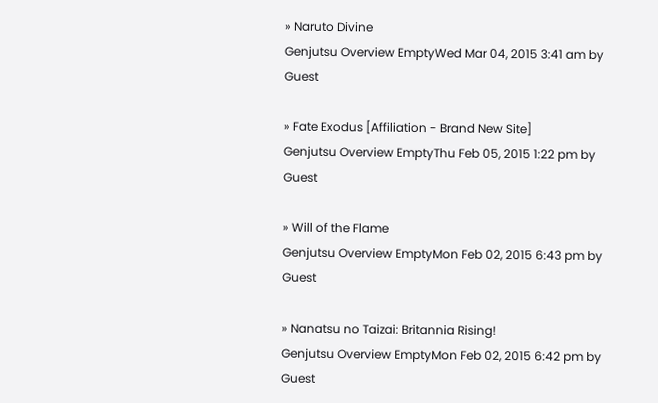» Naruto Divine
Genjutsu Overview EmptyWed Mar 04, 2015 3:41 am by Guest

» Fate Exodus [Affiliation - Brand New Site]
Genjutsu Overview EmptyThu Feb 05, 2015 1:22 pm by Guest

» Will of the Flame
Genjutsu Overview EmptyMon Feb 02, 2015 6:43 pm by Guest

» Nanatsu no Taizai: Britannia Rising!
Genjutsu Overview EmptyMon Feb 02, 2015 6:42 pm by Guest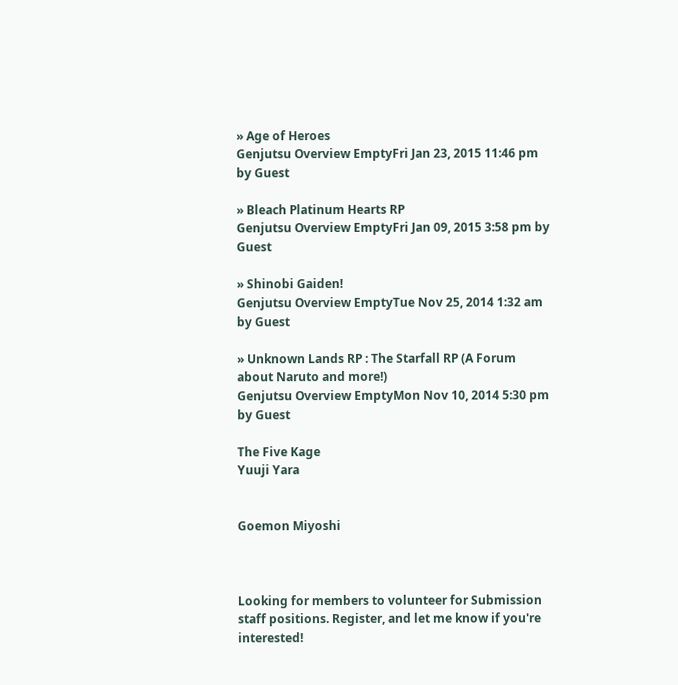» Age of Heroes
Genjutsu Overview EmptyFri Jan 23, 2015 11:46 pm by Guest

» Bleach Platinum Hearts RP
Genjutsu Overview EmptyFri Jan 09, 2015 3:58 pm by Guest

» Shinobi Gaiden!
Genjutsu Overview EmptyTue Nov 25, 2014 1:32 am by Guest

» Unknown Lands RP : The Starfall RP (A Forum about Naruto and more!)
Genjutsu Overview EmptyMon Nov 10, 2014 5:30 pm by Guest

The Five Kage
Yuuji Yara


Goemon Miyoshi



Looking for members to volunteer for Submission staff positions. Register, and let me know if you're interested!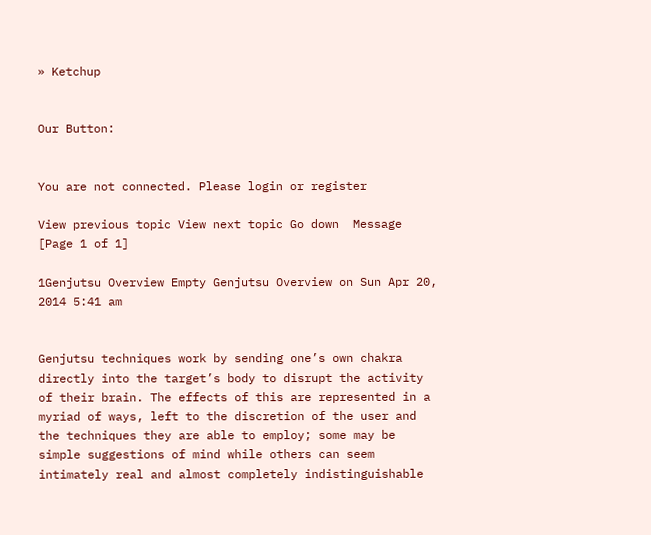» Ketchup


Our Button:


You are not connected. Please login or register

View previous topic View next topic Go down  Message [Page 1 of 1]

1Genjutsu Overview Empty Genjutsu Overview on Sun Apr 20, 2014 5:41 am


Genjutsu techniques work by sending one’s own chakra directly into the target’s body to disrupt the activity of their brain. The effects of this are represented in a myriad of ways, left to the discretion of the user and the techniques they are able to employ; some may be simple suggestions of mind while others can seem intimately real and almost completely indistinguishable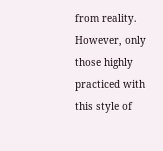from reality. However, only those highly practiced with this style of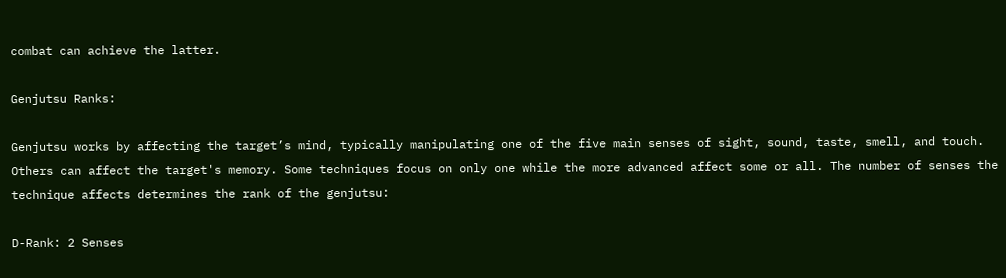combat can achieve the latter.

Genjutsu Ranks:

Genjutsu works by affecting the target’s mind, typically manipulating one of the five main senses of sight, sound, taste, smell, and touch. Others can affect the target's memory. Some techniques focus on only one while the more advanced affect some or all. The number of senses the technique affects determines the rank of the genjutsu:

D-Rank: 2 Senses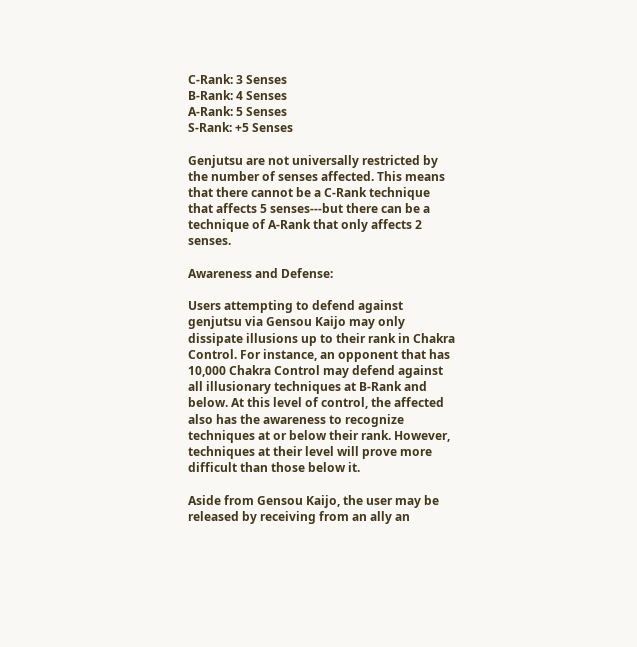C-Rank: 3 Senses
B-Rank: 4 Senses
A-Rank: 5 Senses
S-Rank: +5 Senses

Genjutsu are not universally restricted by the number of senses affected. This means that there cannot be a C-Rank technique that affects 5 senses---but there can be a technique of A-Rank that only affects 2 senses.

Awareness and Defense:

Users attempting to defend against genjutsu via Gensou Kaijo may only dissipate illusions up to their rank in Chakra Control. For instance, an opponent that has 10,000 Chakra Control may defend against all illusionary techniques at B-Rank and below. At this level of control, the affected also has the awareness to recognize techniques at or below their rank. However, techniques at their level will prove more difficult than those below it.

Aside from Gensou Kaijo, the user may be released by receiving from an ally an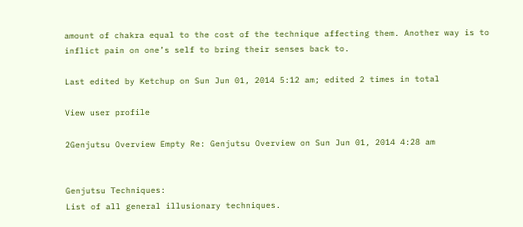amount of chakra equal to the cost of the technique affecting them. Another way is to inflict pain on one’s self to bring their senses back to.

Last edited by Ketchup on Sun Jun 01, 2014 5:12 am; edited 2 times in total

View user profile

2Genjutsu Overview Empty Re: Genjutsu Overview on Sun Jun 01, 2014 4:28 am


Genjutsu Techniques:
List of all general illusionary techniques.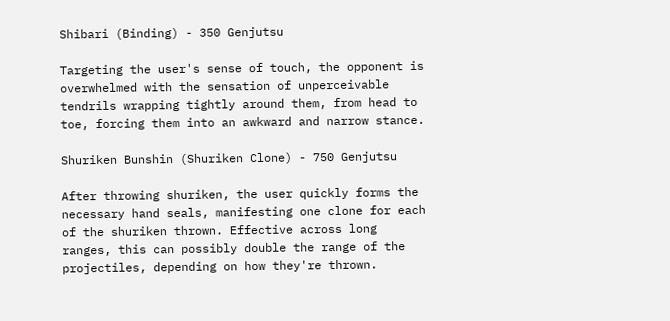Shibari (Binding) - 350 Genjutsu

Targeting the user's sense of touch, the opponent is overwhelmed with the sensation of unperceivable tendrils wrapping tightly around them, from head to toe, forcing them into an awkward and narrow stance.

Shuriken Bunshin (Shuriken Clone) - 750 Genjutsu

After throwing shuriken, the user quickly forms the necessary hand seals, manifesting one clone for each of the shuriken thrown. Effective across long ranges, this can possibly double the range of the projectiles, depending on how they're thrown.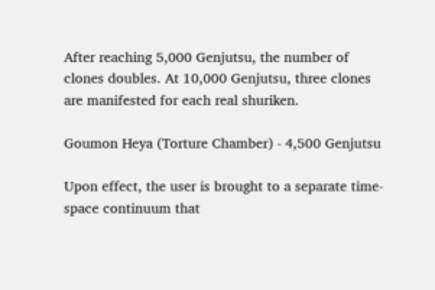After reaching 5,000 Genjutsu, the number of clones doubles. At 10,000 Genjutsu, three clones are manifested for each real shuriken.

Goumon Heya (Torture Chamber) - 4,500 Genjutsu

Upon effect, the user is brought to a separate time-space continuum that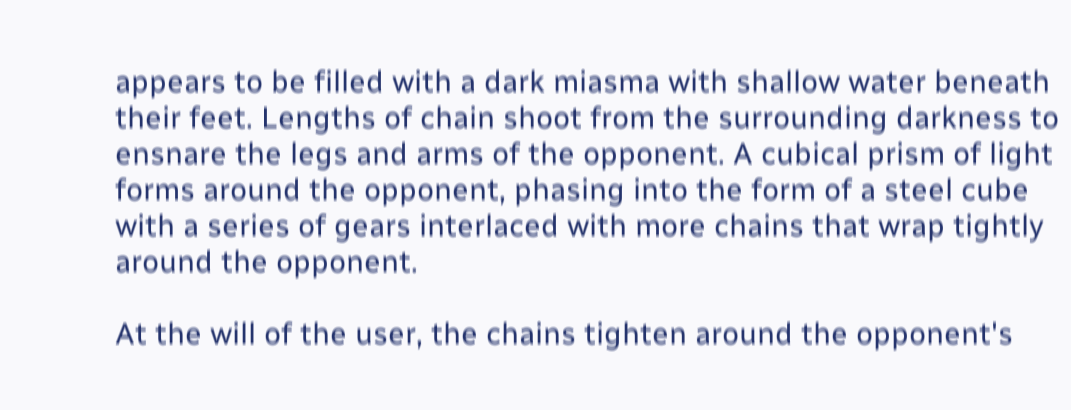appears to be filled with a dark miasma with shallow water beneath their feet. Lengths of chain shoot from the surrounding darkness to ensnare the legs and arms of the opponent. A cubical prism of light forms around the opponent, phasing into the form of a steel cube with a series of gears interlaced with more chains that wrap tightly around the opponent.

At the will of the user, the chains tighten around the opponent's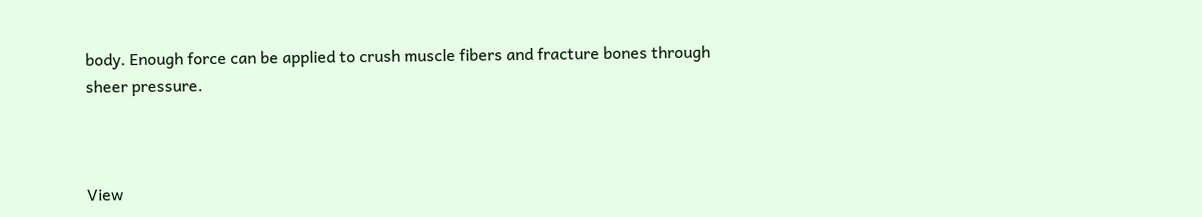body. Enough force can be applied to crush muscle fibers and fracture bones through sheer pressure.



View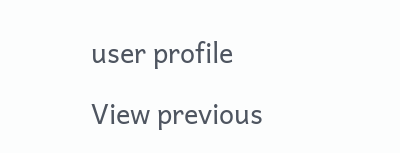user profile

View previous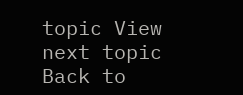topic View next topic Back to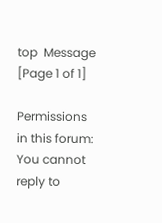top  Message [Page 1 of 1]

Permissions in this forum:
You cannot reply to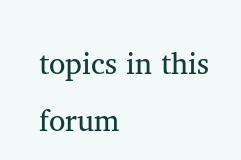topics in this forum